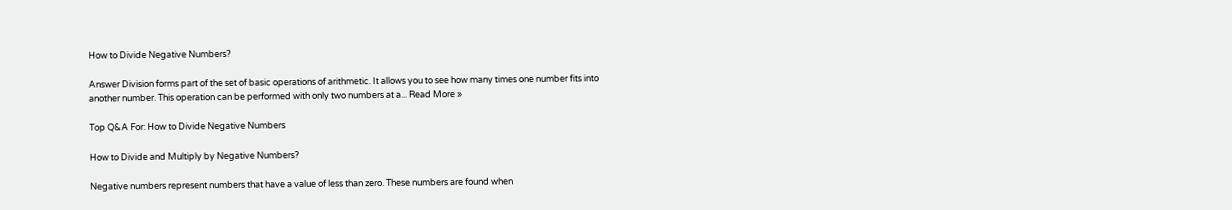How to Divide Negative Numbers?

Answer Division forms part of the set of basic operations of arithmetic. It allows you to see how many times one number fits into another number. This operation can be performed with only two numbers at a... Read More »

Top Q&A For: How to Divide Negative Numbers

How to Divide and Multiply by Negative Numbers?

Negative numbers represent numbers that have a value of less than zero. These numbers are found when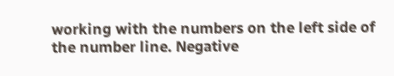working with the numbers on the left side of the number line. Negative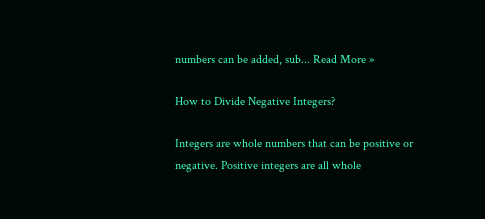numbers can be added, sub... Read More »

How to Divide Negative Integers?

Integers are whole numbers that can be positive or negative. Positive integers are all whole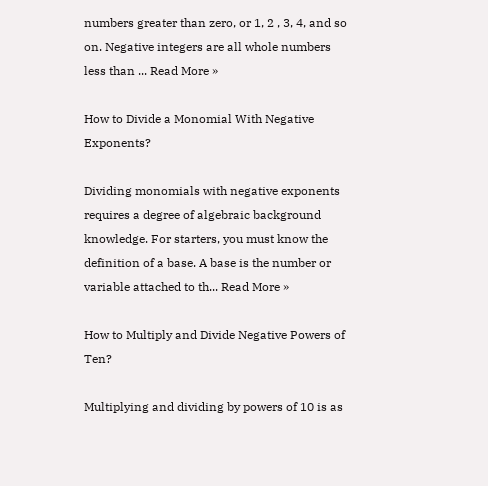numbers greater than zero, or 1, 2 , 3, 4, and so on. Negative integers are all whole numbers less than ... Read More »

How to Divide a Monomial With Negative Exponents?

Dividing monomials with negative exponents requires a degree of algebraic background knowledge. For starters, you must know the definition of a base. A base is the number or variable attached to th... Read More »

How to Multiply and Divide Negative Powers of Ten?

Multiplying and dividing by powers of 10 is as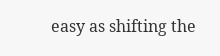easy as shifting the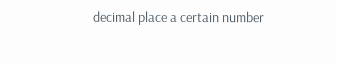decimal place a certain number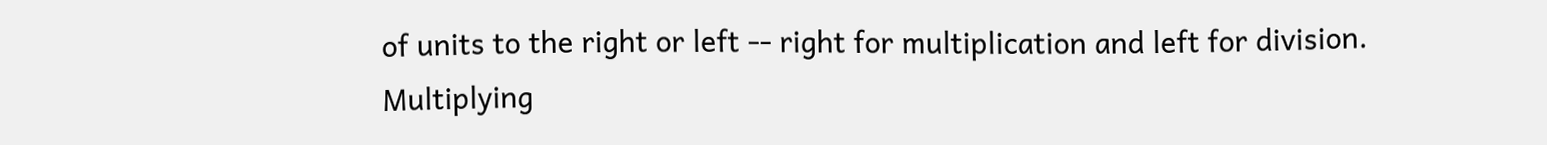of units to the right or left -- right for multiplication and left for division. Multiplying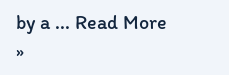by a ... Read More »